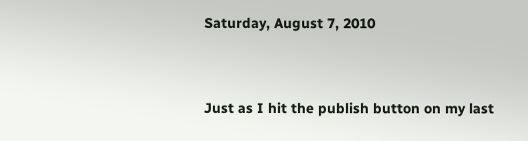Saturday, August 7, 2010


Just as I hit the publish button on my last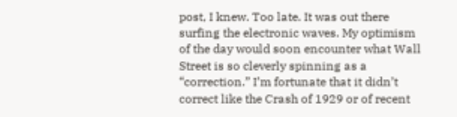post, I knew. Too late. It was out there surfing the electronic waves. My optimism of the day would soon encounter what Wall Street is so cleverly spinning as a “correction.” I’m fortunate that it didn’t correct like the Crash of 1929 or of recent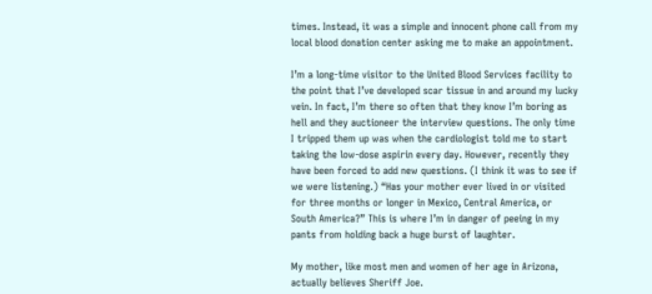times. Instead, it was a simple and innocent phone call from my local blood donation center asking me to make an appointment.

I’m a long-time visitor to the United Blood Services facility to the point that I’ve developed scar tissue in and around my lucky vein. In fact, I’m there so often that they know I’m boring as hell and they auctioneer the interview questions. The only time I tripped them up was when the cardiologist told me to start taking the low-dose aspirin every day. However, recently they have been forced to add new questions. (I think it was to see if we were listening.) “Has your mother ever lived in or visited for three months or longer in Mexico, Central America, or South America?” This is where I’m in danger of peeing in my pants from holding back a huge burst of laughter.

My mother, like most men and women of her age in Arizona, actually believes Sheriff Joe.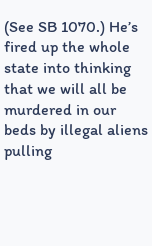(See SB 1070.) He’s fired up the whole state into thinking that we will all be murdered in our beds by illegal aliens pulling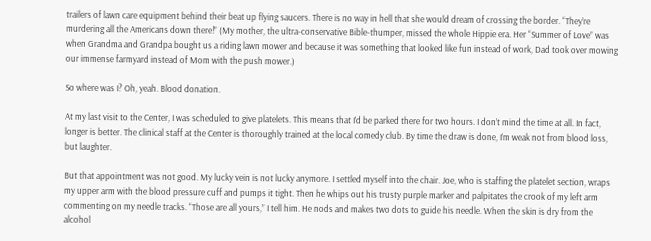trailers of lawn care equipment behind their beat up flying saucers. There is no way in hell that she would dream of crossing the border. “They’re murdering all the Americans down there!” (My mother, the ultra-conservative Bible-thumper, missed the whole Hippie era. Her “Summer of Love” was when Grandma and Grandpa bought us a riding lawn mower and because it was something that looked like fun instead of work, Dad took over mowing our immense farmyard instead of Mom with the push mower.)

So where was I? Oh, yeah. Blood donation.

At my last visit to the Center, I was scheduled to give platelets. This means that I’d be parked there for two hours. I don’t mind the time at all. In fact, longer is better. The clinical staff at the Center is thoroughly trained at the local comedy club. By time the draw is done, I’m weak not from blood loss, but laughter.

But that appointment was not good. My lucky vein is not lucky anymore. I settled myself into the chair. Joe, who is staffing the platelet section, wraps my upper arm with the blood pressure cuff and pumps it tight. Then he whips out his trusty purple marker and palpitates the crook of my left arm commenting on my needle tracks. “Those are all yours,” I tell him. He nods and makes two dots to guide his needle. When the skin is dry from the alcohol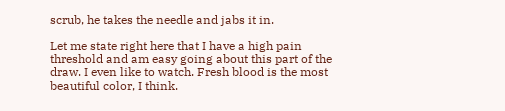scrub, he takes the needle and jabs it in.

Let me state right here that I have a high pain threshold and am easy going about this part of the draw. I even like to watch. Fresh blood is the most beautiful color, I think.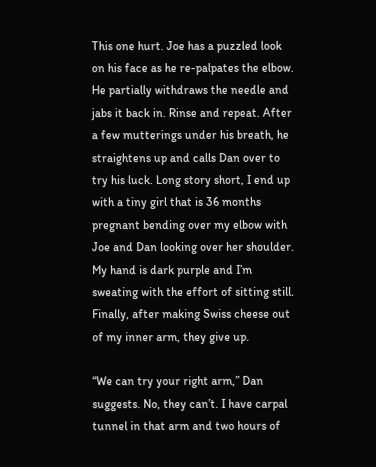This one hurt. Joe has a puzzled look on his face as he re-palpates the elbow. He partially withdraws the needle and jabs it back in. Rinse and repeat. After a few mutterings under his breath, he straightens up and calls Dan over to try his luck. Long story short, I end up with a tiny girl that is 36 months pregnant bending over my elbow with Joe and Dan looking over her shoulder. My hand is dark purple and I’m sweating with the effort of sitting still. Finally, after making Swiss cheese out of my inner arm, they give up.

“We can try your right arm,” Dan suggests. No, they can’t. I have carpal tunnel in that arm and two hours of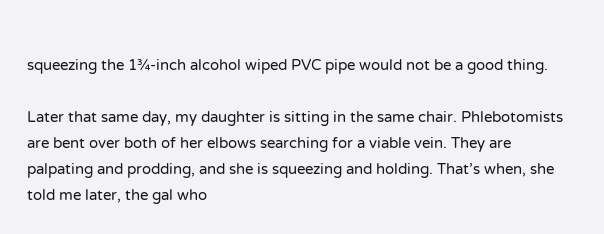squeezing the 1¾-inch alcohol wiped PVC pipe would not be a good thing.

Later that same day, my daughter is sitting in the same chair. Phlebotomists are bent over both of her elbows searching for a viable vein. They are palpating and prodding, and she is squeezing and holding. That’s when, she told me later, the gal who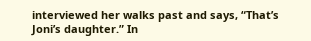interviewed her walks past and says, “That’s Joni’s daughter.” In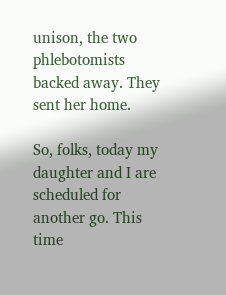unison, the two phlebotomists backed away. They sent her home.

So, folks, today my daughter and I are scheduled for another go. This time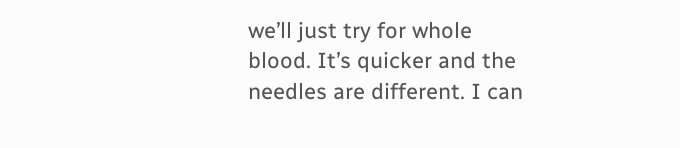we’ll just try for whole blood. It’s quicker and the needles are different. I can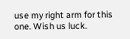use my right arm for this one. Wish us luck.